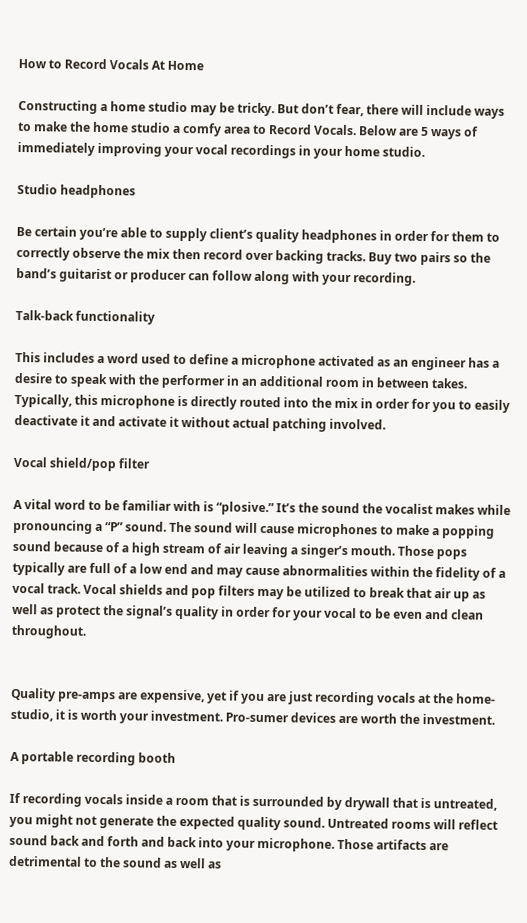How to Record Vocals At Home

Constructing a home studio may be tricky. But don’t fear, there will include ways to make the home studio a comfy area to Record Vocals. Below are 5 ways of immediately improving your vocal recordings in your home studio.

Studio headphones

Be certain you’re able to supply client’s quality headphones in order for them to correctly observe the mix then record over backing tracks. Buy two pairs so the band’s guitarist or producer can follow along with your recording.

Talk-back functionality

This includes a word used to define a microphone activated as an engineer has a desire to speak with the performer in an additional room in between takes. Typically, this microphone is directly routed into the mix in order for you to easily deactivate it and activate it without actual patching involved.

Vocal shield/pop filter

A vital word to be familiar with is “plosive.” It’s the sound the vocalist makes while pronouncing a “P” sound. The sound will cause microphones to make a popping sound because of a high stream of air leaving a singer’s mouth. Those pops typically are full of a low end and may cause abnormalities within the fidelity of a vocal track. Vocal shields and pop filters may be utilized to break that air up as well as protect the signal’s quality in order for your vocal to be even and clean throughout.


Quality pre-amps are expensive, yet if you are just recording vocals at the home-studio, it is worth your investment. Pro-sumer devices are worth the investment.

A portable recording booth

If recording vocals inside a room that is surrounded by drywall that is untreated, you might not generate the expected quality sound. Untreated rooms will reflect sound back and forth and back into your microphone. Those artifacts are detrimental to the sound as well as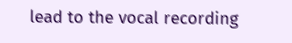lead to the vocal recording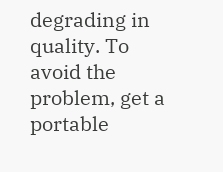degrading in quality. To avoid the problem, get a portable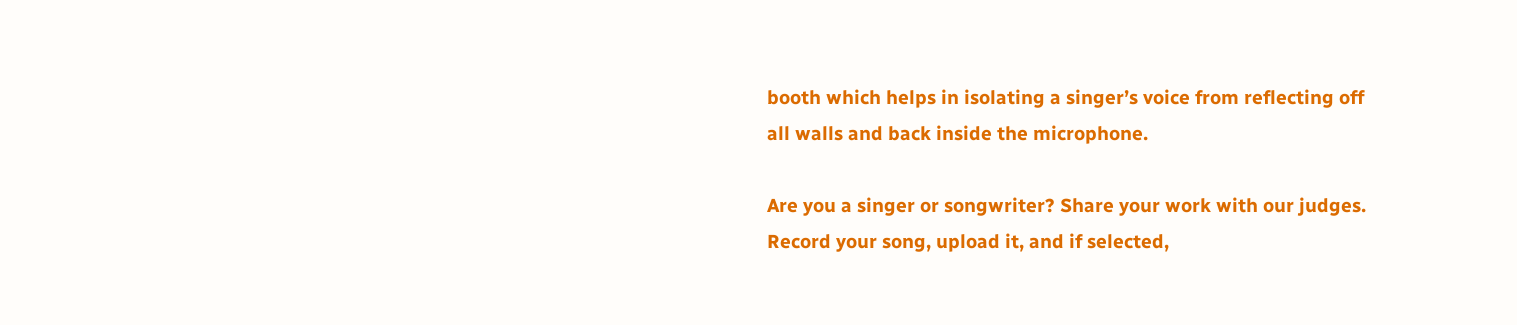booth which helps in isolating a singer’s voice from reflecting off all walls and back inside the microphone.

Are you a singer or songwriter? Share your work with our judges. Record your song, upload it, and if selected,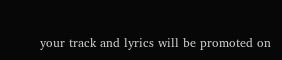your track and lyrics will be promoted on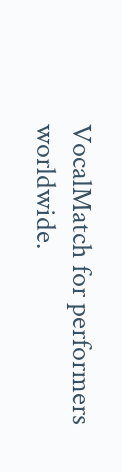VocalMatch for performers worldwide.